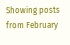Showing posts from February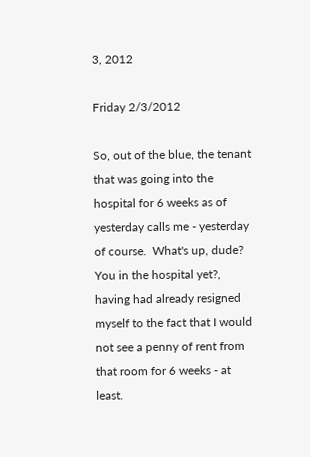3, 2012

Friday 2/3/2012

So, out of the blue, the tenant that was going into the hospital for 6 weeks as of yesterday calls me - yesterday of course.  What's up, dude? You in the hospital yet?, having had already resigned myself to the fact that I would not see a penny of rent from that room for 6 weeks - at least.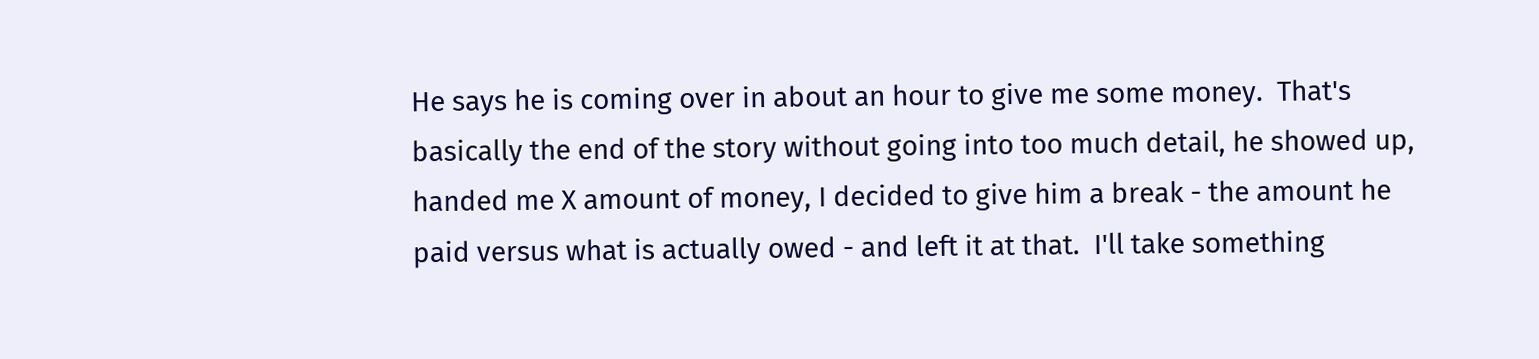He says he is coming over in about an hour to give me some money.  That's basically the end of the story without going into too much detail, he showed up, handed me X amount of money, I decided to give him a break - the amount he paid versus what is actually owed - and left it at that.  I'll take something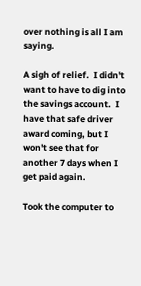over nothing is all I am saying.

A sigh of relief.  I didn't want to have to dig into the savings account.  I have that safe driver award coming, but I won't see that for another 7 days when I get paid again.

Took the computer to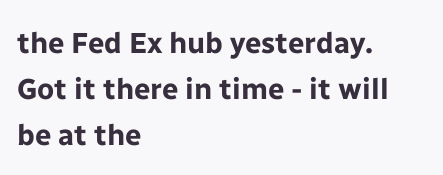the Fed Ex hub yesterday. Got it there in time - it will be at the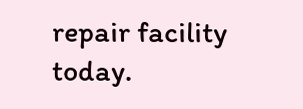repair facility today.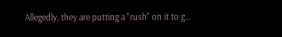Allegedly, they are putting a "rush" on it to g…